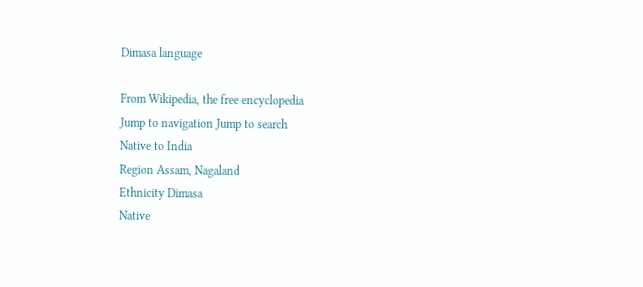Dimasa language

From Wikipedia, the free encyclopedia
Jump to navigation Jump to search
Native to India
Region Assam, Nagaland
Ethnicity Dimasa
Native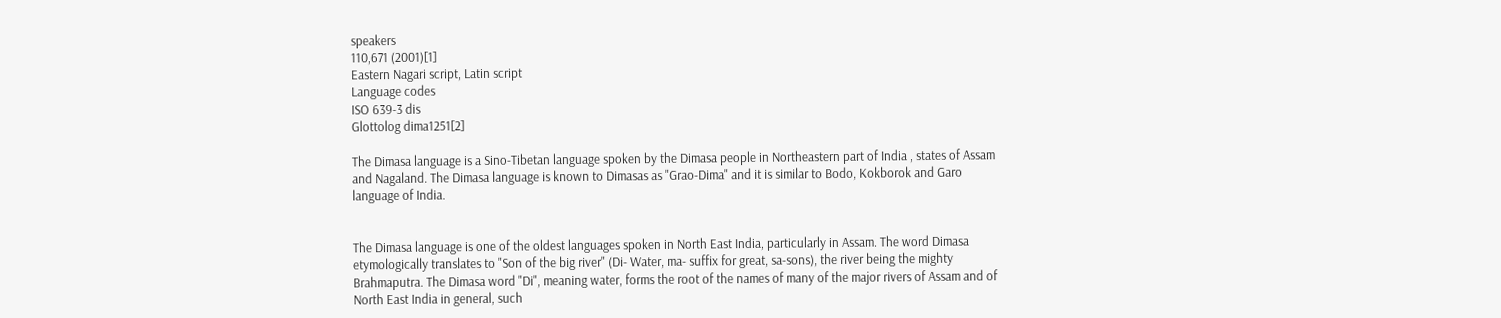speakers
110,671 (2001)[1]
Eastern Nagari script, Latin script
Language codes
ISO 639-3 dis
Glottolog dima1251[2]

The Dimasa language is a Sino-Tibetan language spoken by the Dimasa people in Northeastern part of India , states of Assam and Nagaland. The Dimasa language is known to Dimasas as "Grao-Dima" and it is similar to Bodo, Kokborok and Garo language of India.


The Dimasa language is one of the oldest languages spoken in North East India, particularly in Assam. The word Dimasa etymologically translates to "Son of the big river" (Di- Water, ma- suffix for great, sa-sons), the river being the mighty Brahmaputra. The Dimasa word "Di", meaning water, forms the root of the names of many of the major rivers of Assam and of North East India in general, such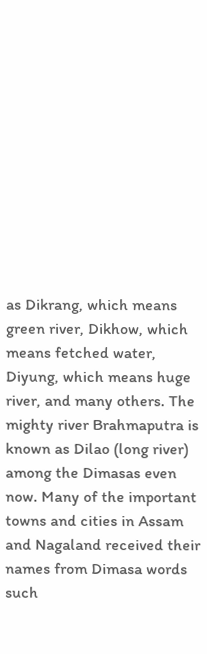as Dikrang, which means green river, Dikhow, which means fetched water, Diyung, which means huge river, and many others. The mighty river Brahmaputra is known as Dilao (long river) among the Dimasas even now. Many of the important towns and cities in Assam and Nagaland received their names from Dimasa words such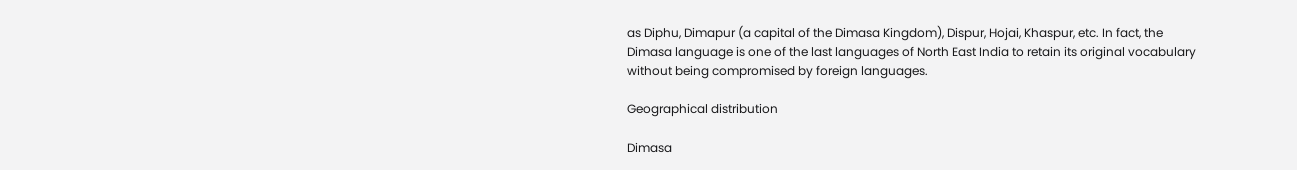as Diphu, Dimapur (a capital of the Dimasa Kingdom), Dispur, Hojai, Khaspur, etc. In fact, the Dimasa language is one of the last languages of North East India to retain its original vocabulary without being compromised by foreign languages.

Geographical distribution

Dimasa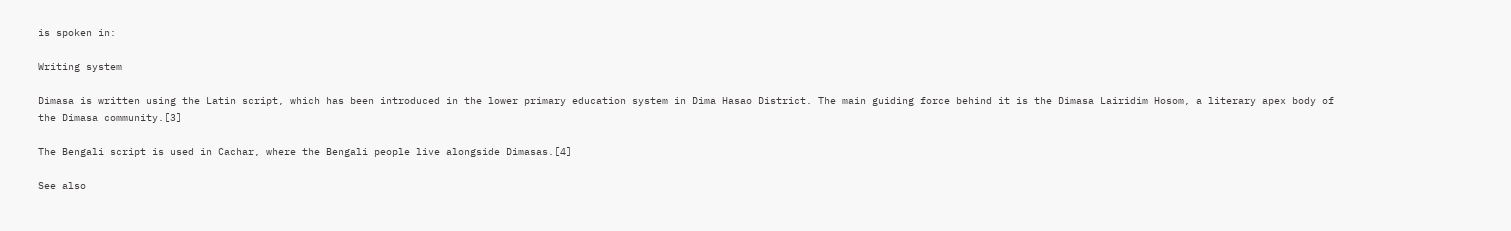is spoken in:

Writing system

Dimasa is written using the Latin script, which has been introduced in the lower primary education system in Dima Hasao District. The main guiding force behind it is the Dimasa Lairidim Hosom, a literary apex body of the Dimasa community.[3]

The Bengali script is used in Cachar, where the Bengali people live alongside Dimasas.[4]

See also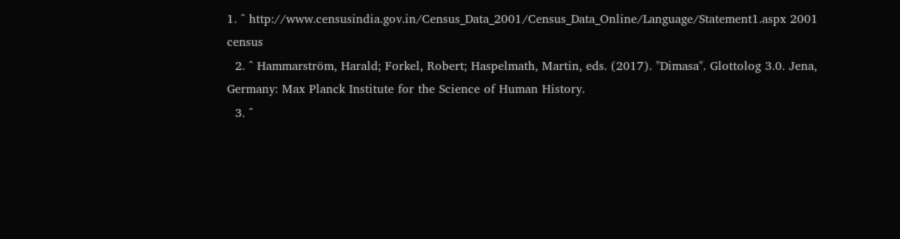1. ^ http://www.censusindia.gov.in/Census_Data_2001/Census_Data_Online/Language/Statement1.aspx 2001 census
  2. ^ Hammarström, Harald; Forkel, Robert; Haspelmath, Martin, eds. (2017). "Dimasa". Glottolog 3.0. Jena, Germany: Max Planck Institute for the Science of Human History.
  3. ^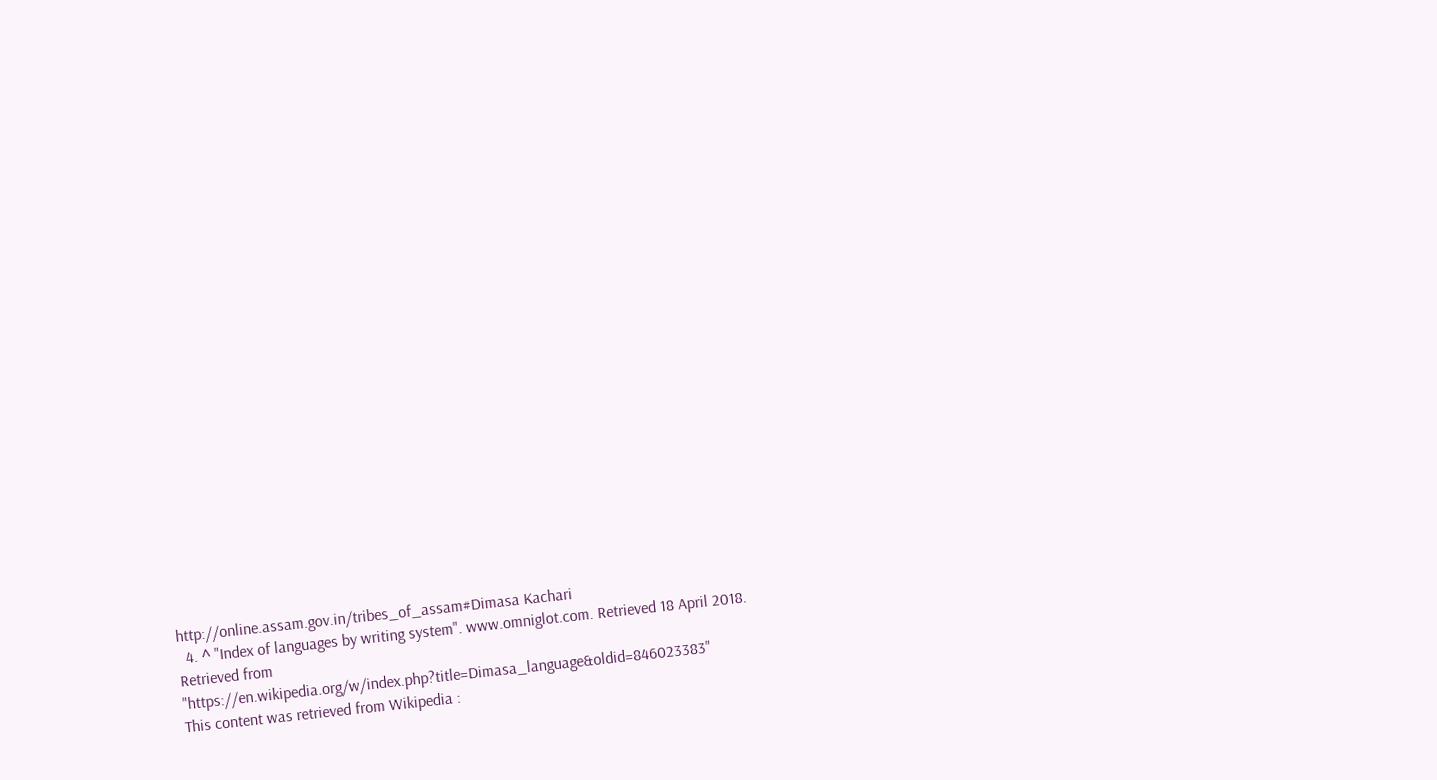http://online.assam.gov.in/tribes_of_assam#Dimasa Kachari
  4. ^ "Index of languages by writing system". www.omniglot.com. Retrieved 18 April 2018.
Retrieved from "https://en.wikipedia.org/w/index.php?title=Dimasa_language&oldid=846023383"
This content was retrieved from Wikipedia :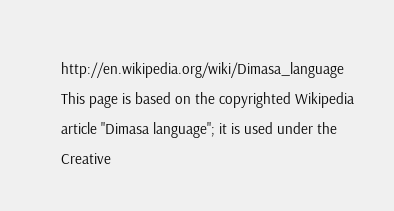http://en.wikipedia.org/wiki/Dimasa_language
This page is based on the copyrighted Wikipedia article "Dimasa language"; it is used under the Creative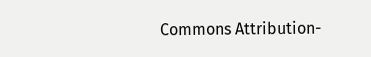Commons Attribution-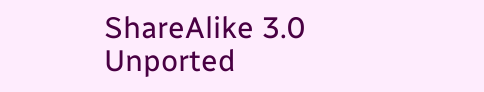ShareAlike 3.0 Unported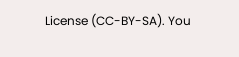License (CC-BY-SA). You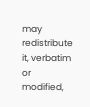may redistribute it, verbatim or modified,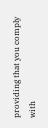providing that you comply with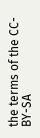the terms of the CC-BY-SA